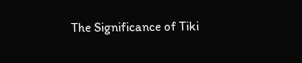The Significance of Tiki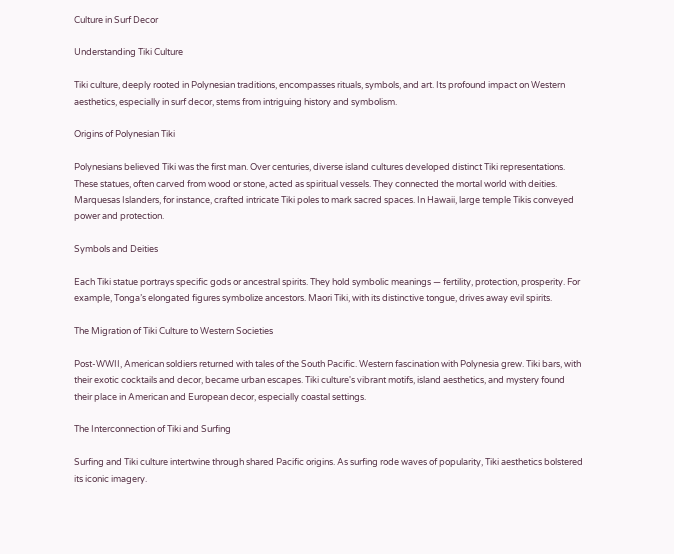Culture in Surf Decor

Understanding Tiki Culture

Tiki culture, deeply rooted in Polynesian traditions, encompasses rituals, symbols, and art. Its profound impact on Western aesthetics, especially in surf decor, stems from intriguing history and symbolism.

Origins of Polynesian Tiki

Polynesians believed Tiki was the first man. Over centuries, diverse island cultures developed distinct Tiki representations. These statues, often carved from wood or stone, acted as spiritual vessels. They connected the mortal world with deities. Marquesas Islanders, for instance, crafted intricate Tiki poles to mark sacred spaces. In Hawaii, large temple Tikis conveyed power and protection.

Symbols and Deities

Each Tiki statue portrays specific gods or ancestral spirits. They hold symbolic meanings — fertility, protection, prosperity. For example, Tonga’s elongated figures symbolize ancestors. Maori Tiki, with its distinctive tongue, drives away evil spirits.

The Migration of Tiki Culture to Western Societies

Post-WWII, American soldiers returned with tales of the South Pacific. Western fascination with Polynesia grew. Tiki bars, with their exotic cocktails and decor, became urban escapes. Tiki culture's vibrant motifs, island aesthetics, and mystery found their place in American and European decor, especially coastal settings.

The Interconnection of Tiki and Surfing

Surfing and Tiki culture intertwine through shared Pacific origins. As surfing rode waves of popularity, Tiki aesthetics bolstered its iconic imagery.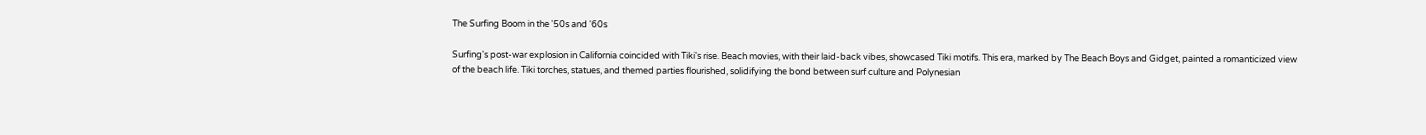The Surfing Boom in the '50s and '60s

Surfing's post-war explosion in California coincided with Tiki's rise. Beach movies, with their laid-back vibes, showcased Tiki motifs. This era, marked by The Beach Boys and Gidget, painted a romanticized view of the beach life. Tiki torches, statues, and themed parties flourished, solidifying the bond between surf culture and Polynesian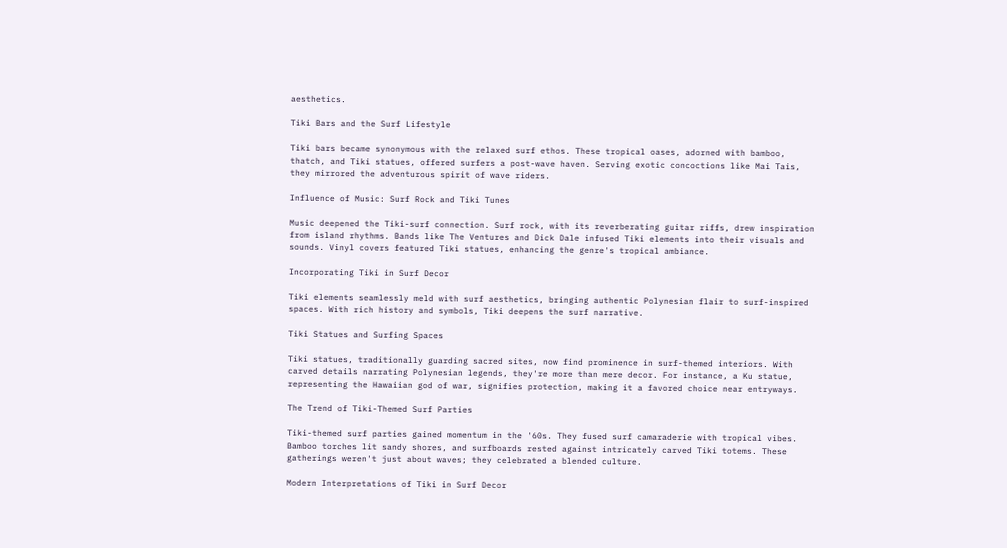aesthetics.

Tiki Bars and the Surf Lifestyle

Tiki bars became synonymous with the relaxed surf ethos. These tropical oases, adorned with bamboo, thatch, and Tiki statues, offered surfers a post-wave haven. Serving exotic concoctions like Mai Tais, they mirrored the adventurous spirit of wave riders.

Influence of Music: Surf Rock and Tiki Tunes

Music deepened the Tiki-surf connection. Surf rock, with its reverberating guitar riffs, drew inspiration from island rhythms. Bands like The Ventures and Dick Dale infused Tiki elements into their visuals and sounds. Vinyl covers featured Tiki statues, enhancing the genre's tropical ambiance.

Incorporating Tiki in Surf Decor

Tiki elements seamlessly meld with surf aesthetics, bringing authentic Polynesian flair to surf-inspired spaces. With rich history and symbols, Tiki deepens the surf narrative.

Tiki Statues and Surfing Spaces

Tiki statues, traditionally guarding sacred sites, now find prominence in surf-themed interiors. With carved details narrating Polynesian legends, they're more than mere decor. For instance, a Ku statue, representing the Hawaiian god of war, signifies protection, making it a favored choice near entryways.

The Trend of Tiki-Themed Surf Parties

Tiki-themed surf parties gained momentum in the '60s. They fused surf camaraderie with tropical vibes. Bamboo torches lit sandy shores, and surfboards rested against intricately carved Tiki totems. These gatherings weren't just about waves; they celebrated a blended culture.

Modern Interpretations of Tiki in Surf Decor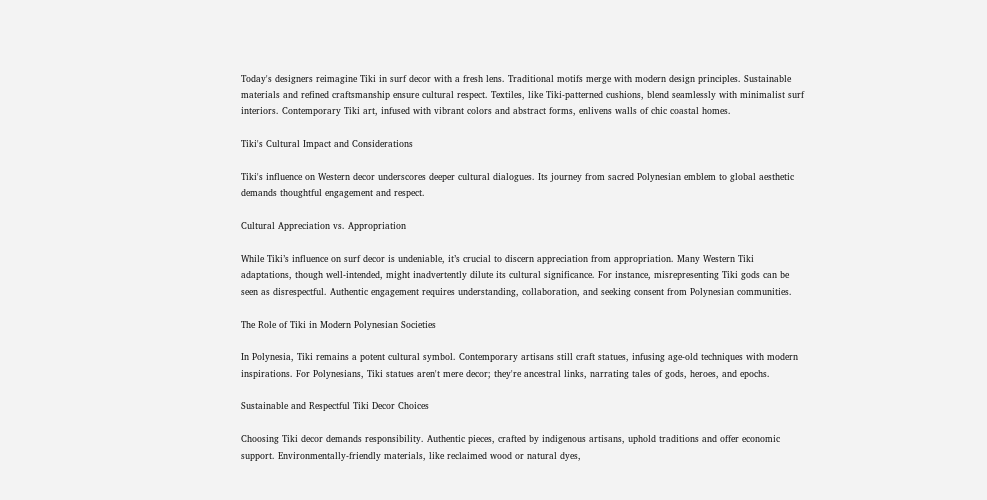Today's designers reimagine Tiki in surf decor with a fresh lens. Traditional motifs merge with modern design principles. Sustainable materials and refined craftsmanship ensure cultural respect. Textiles, like Tiki-patterned cushions, blend seamlessly with minimalist surf interiors. Contemporary Tiki art, infused with vibrant colors and abstract forms, enlivens walls of chic coastal homes.

Tiki's Cultural Impact and Considerations

Tiki's influence on Western decor underscores deeper cultural dialogues. Its journey from sacred Polynesian emblem to global aesthetic demands thoughtful engagement and respect.

Cultural Appreciation vs. Appropriation

While Tiki’s influence on surf decor is undeniable, it’s crucial to discern appreciation from appropriation. Many Western Tiki adaptations, though well-intended, might inadvertently dilute its cultural significance. For instance, misrepresenting Tiki gods can be seen as disrespectful. Authentic engagement requires understanding, collaboration, and seeking consent from Polynesian communities.

The Role of Tiki in Modern Polynesian Societies

In Polynesia, Tiki remains a potent cultural symbol. Contemporary artisans still craft statues, infusing age-old techniques with modern inspirations. For Polynesians, Tiki statues aren't mere decor; they're ancestral links, narrating tales of gods, heroes, and epochs.

Sustainable and Respectful Tiki Decor Choices

Choosing Tiki decor demands responsibility. Authentic pieces, crafted by indigenous artisans, uphold traditions and offer economic support. Environmentally-friendly materials, like reclaimed wood or natural dyes,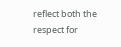reflect both the respect for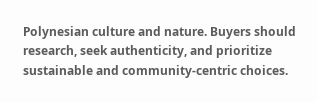Polynesian culture and nature. Buyers should research, seek authenticity, and prioritize sustainable and community-centric choices.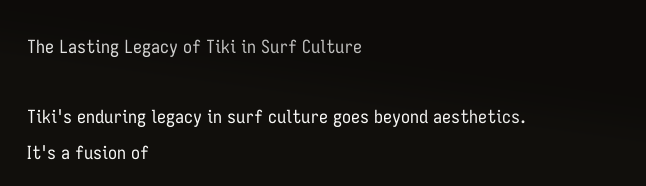The Lasting Legacy of Tiki in Surf Culture

Tiki's enduring legacy in surf culture goes beyond aesthetics. It's a fusion of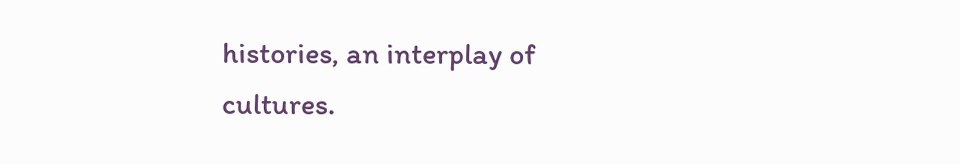histories, an interplay of cultures.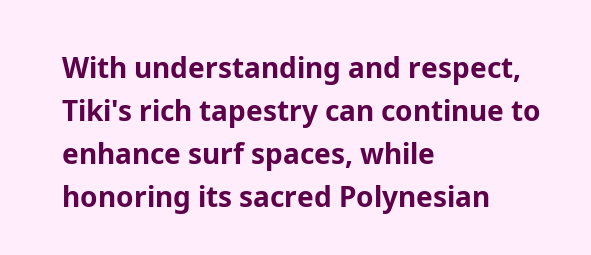With understanding and respect, Tiki's rich tapestry can continue to enhance surf spaces, while honoring its sacred Polynesian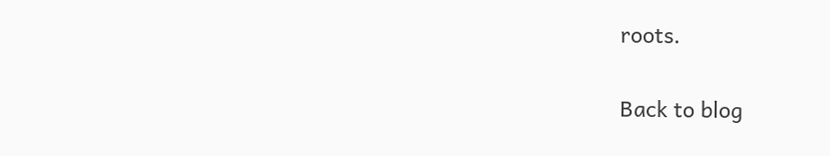roots.

Back to blog